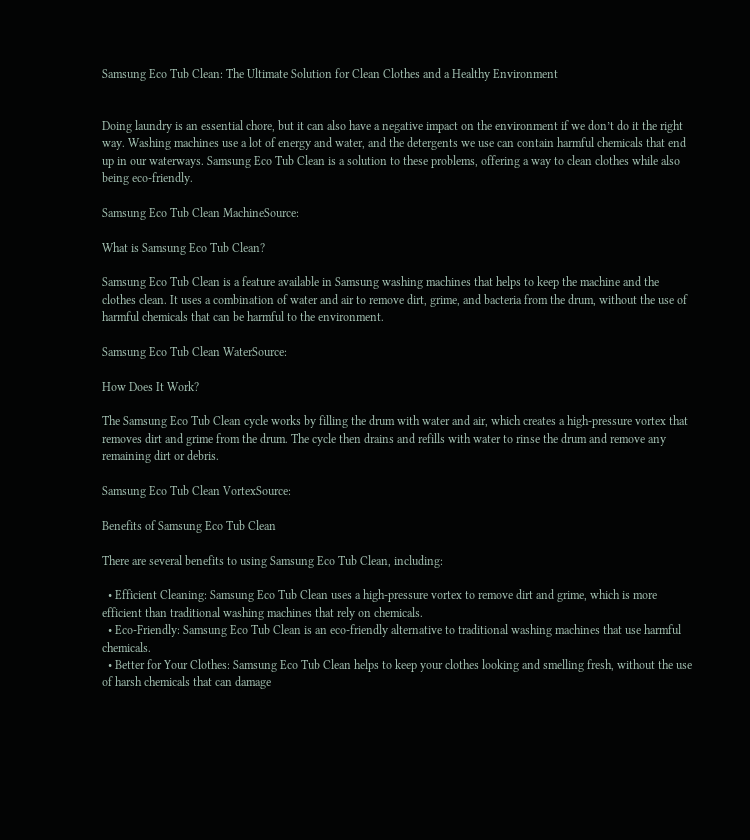Samsung Eco Tub Clean: The Ultimate Solution for Clean Clothes and a Healthy Environment


Doing laundry is an essential chore, but it can also have a negative impact on the environment if we don’t do it the right way. Washing machines use a lot of energy and water, and the detergents we use can contain harmful chemicals that end up in our waterways. Samsung Eco Tub Clean is a solution to these problems, offering a way to clean clothes while also being eco-friendly.

Samsung Eco Tub Clean MachineSource:

What is Samsung Eco Tub Clean?

Samsung Eco Tub Clean is a feature available in Samsung washing machines that helps to keep the machine and the clothes clean. It uses a combination of water and air to remove dirt, grime, and bacteria from the drum, without the use of harmful chemicals that can be harmful to the environment.

Samsung Eco Tub Clean WaterSource:

How Does It Work?

The Samsung Eco Tub Clean cycle works by filling the drum with water and air, which creates a high-pressure vortex that removes dirt and grime from the drum. The cycle then drains and refills with water to rinse the drum and remove any remaining dirt or debris.

Samsung Eco Tub Clean VortexSource:

Benefits of Samsung Eco Tub Clean

There are several benefits to using Samsung Eco Tub Clean, including:

  • Efficient Cleaning: Samsung Eco Tub Clean uses a high-pressure vortex to remove dirt and grime, which is more efficient than traditional washing machines that rely on chemicals.
  • Eco-Friendly: Samsung Eco Tub Clean is an eco-friendly alternative to traditional washing machines that use harmful chemicals.
  • Better for Your Clothes: Samsung Eco Tub Clean helps to keep your clothes looking and smelling fresh, without the use of harsh chemicals that can damage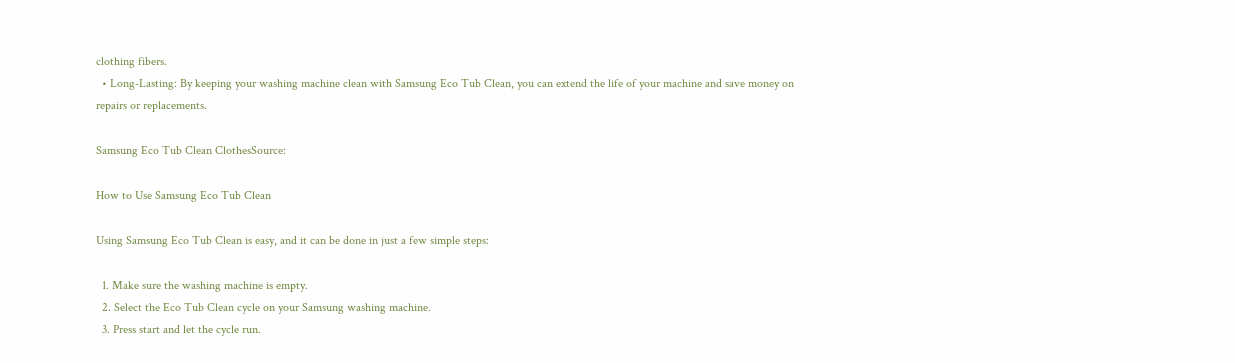clothing fibers.
  • Long-Lasting: By keeping your washing machine clean with Samsung Eco Tub Clean, you can extend the life of your machine and save money on repairs or replacements.

Samsung Eco Tub Clean ClothesSource:

How to Use Samsung Eco Tub Clean

Using Samsung Eco Tub Clean is easy, and it can be done in just a few simple steps:

  1. Make sure the washing machine is empty.
  2. Select the Eco Tub Clean cycle on your Samsung washing machine.
  3. Press start and let the cycle run.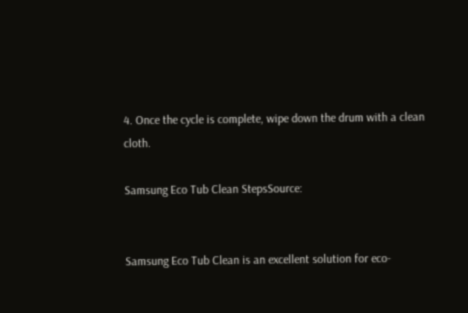4. Once the cycle is complete, wipe down the drum with a clean cloth.

Samsung Eco Tub Clean StepsSource:


Samsung Eco Tub Clean is an excellent solution for eco-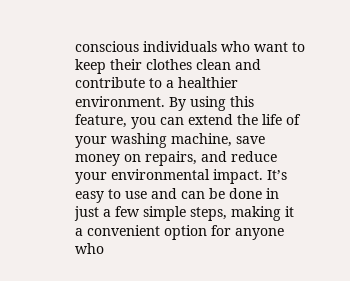conscious individuals who want to keep their clothes clean and contribute to a healthier environment. By using this feature, you can extend the life of your washing machine, save money on repairs, and reduce your environmental impact. It’s easy to use and can be done in just a few simple steps, making it a convenient option for anyone who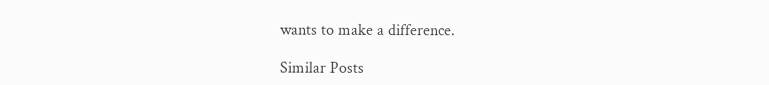wants to make a difference.

Similar Posts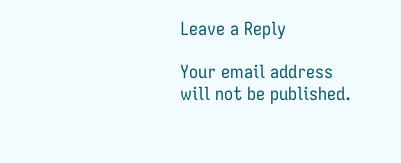Leave a Reply

Your email address will not be published.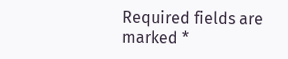Required fields are marked *